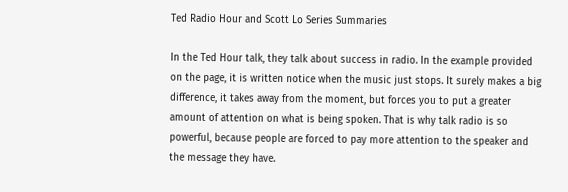Ted Radio Hour and Scott Lo Series Summaries

In the Ted Hour talk, they talk about success in radio. In the example provided on the page, it is written notice when the music just stops. It surely makes a big difference, it takes away from the moment, but forces you to put a greater amount of attention on what is being spoken. That is why talk radio is so powerful, because people are forced to pay more attention to the speaker and the message they have.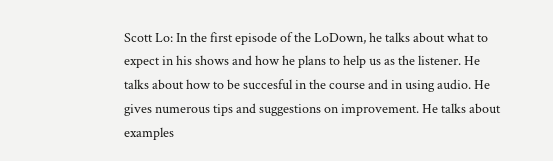Scott Lo: In the first episode of the LoDown, he talks about what to expect in his shows and how he plans to help us as the listener. He talks about how to be succesful in the course and in using audio. He gives numerous tips and suggestions on improvement. He talks about examples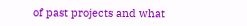of past projects and what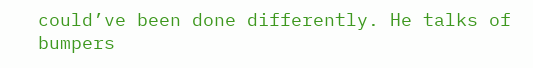could’ve been done differently. He talks of bumpers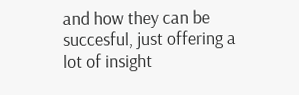and how they can be succesful, just offering a lot of insight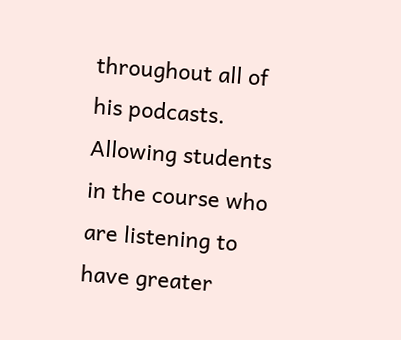throughout all of his podcasts. Allowing students in the course who are listening to have greater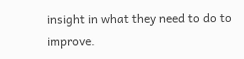insight in what they need to do to improve.